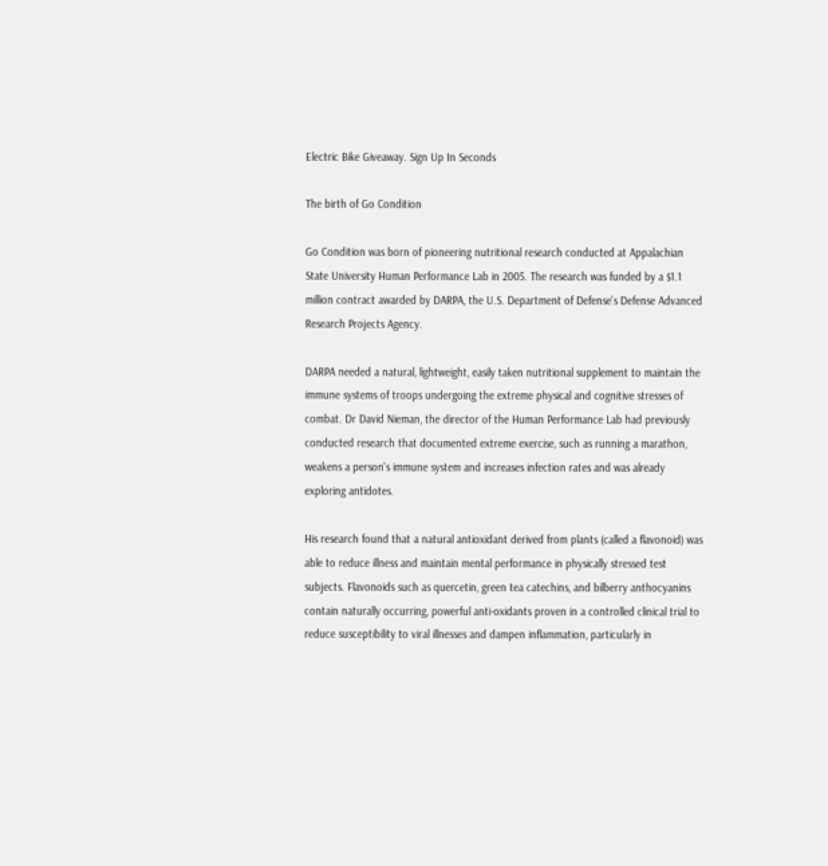Electric Bike Giveaway. Sign Up In Seconds

The birth of Go Condition

Go Condition was born of pioneering nutritional research conducted at Appalachian State University Human Performance Lab in 2005. The research was funded by a $1.1 million contract awarded by DARPA, the U.S. Department of Defense's Defense Advanced Research Projects Agency.

DARPA needed a natural, lightweight, easily taken nutritional supplement to maintain the immune systems of troops undergoing the extreme physical and cognitive stresses of combat. Dr David Nieman, the director of the Human Performance Lab had previously conducted research that documented extreme exercise, such as running a marathon, weakens a person's immune system and increases infection rates and was already exploring antidotes.

His research found that a natural antioxidant derived from plants (called a flavonoid) was able to reduce illness and maintain mental performance in physically stressed test subjects. Flavonoids such as quercetin, green tea catechins, and bilberry anthocyanins contain naturally occurring, powerful anti-oxidants proven in a controlled clinical trial to reduce susceptibility to viral illnesses and dampen inflammation, particularly in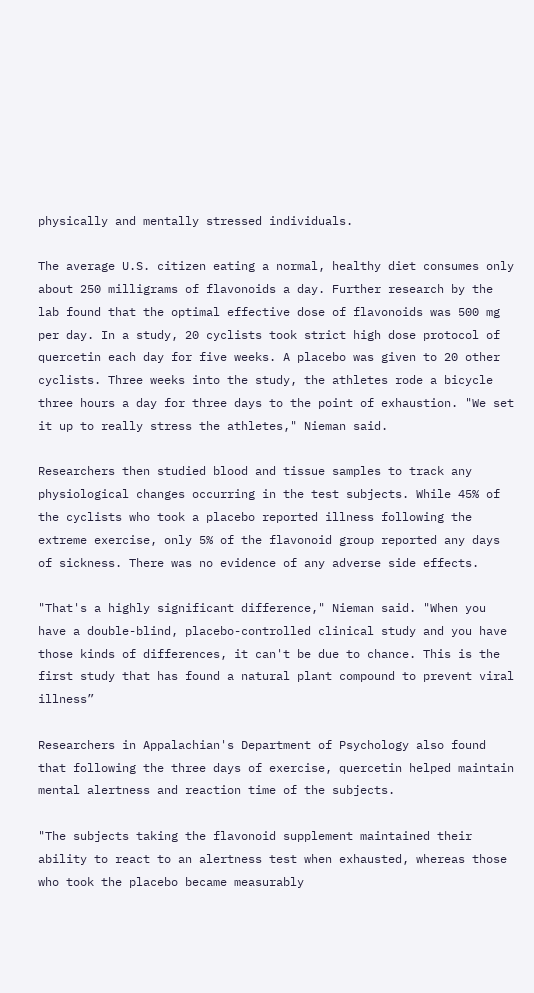physically and mentally stressed individuals.

The average U.S. citizen eating a normal, healthy diet consumes only about 250 milligrams of flavonoids a day. Further research by the lab found that the optimal effective dose of flavonoids was 500 mg per day. In a study, 20 cyclists took strict high dose protocol of quercetin each day for five weeks. A placebo was given to 20 other cyclists. Three weeks into the study, the athletes rode a bicycle three hours a day for three days to the point of exhaustion. "We set it up to really stress the athletes," Nieman said.

Researchers then studied blood and tissue samples to track any physiological changes occurring in the test subjects. While 45% of the cyclists who took a placebo reported illness following the extreme exercise, only 5% of the flavonoid group reported any days of sickness. There was no evidence of any adverse side effects.

"That's a highly significant difference," Nieman said. "When you have a double-blind, placebo-controlled clinical study and you have those kinds of differences, it can't be due to chance. This is the first study that has found a natural plant compound to prevent viral illness”

Researchers in Appalachian's Department of Psychology also found that following the three days of exercise, quercetin helped maintain mental alertness and reaction time of the subjects.

"The subjects taking the flavonoid supplement maintained their ability to react to an alertness test when exhausted, whereas those who took the placebo became measurably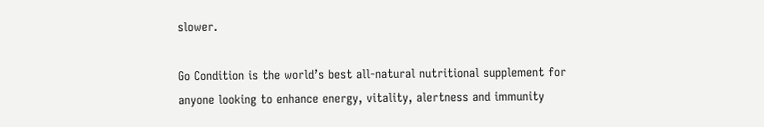slower.

Go Condition is the world’s best all-natural nutritional supplement for anyone looking to enhance energy, vitality, alertness and immunity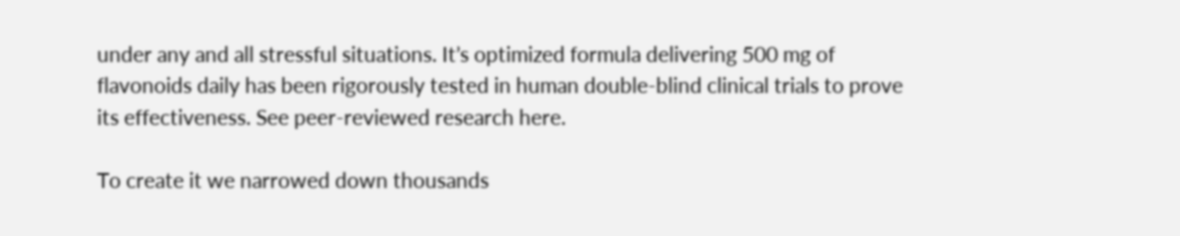under any and all stressful situations. It’s optimized formula delivering 500 mg of flavonoids daily has been rigorously tested in human double-blind clinical trials to prove its effectiveness. See peer-reviewed research here.

To create it we narrowed down thousands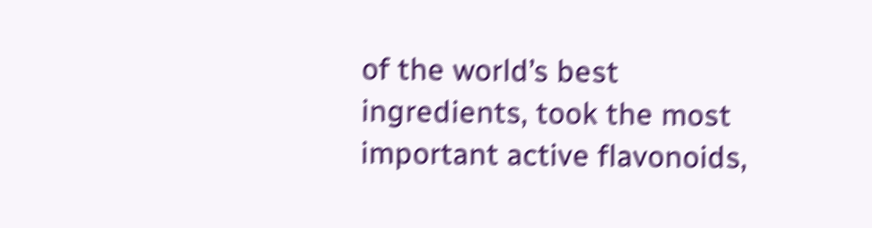of the world’s best ingredients, took the most important active flavonoids,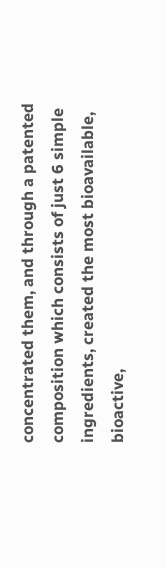concentrated them, and through a patented composition which consists of just 6 simple ingredients, created the most bioavailable, bioactive,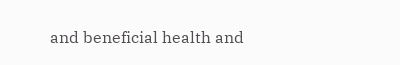and beneficial health and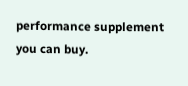performance supplement you can buy.